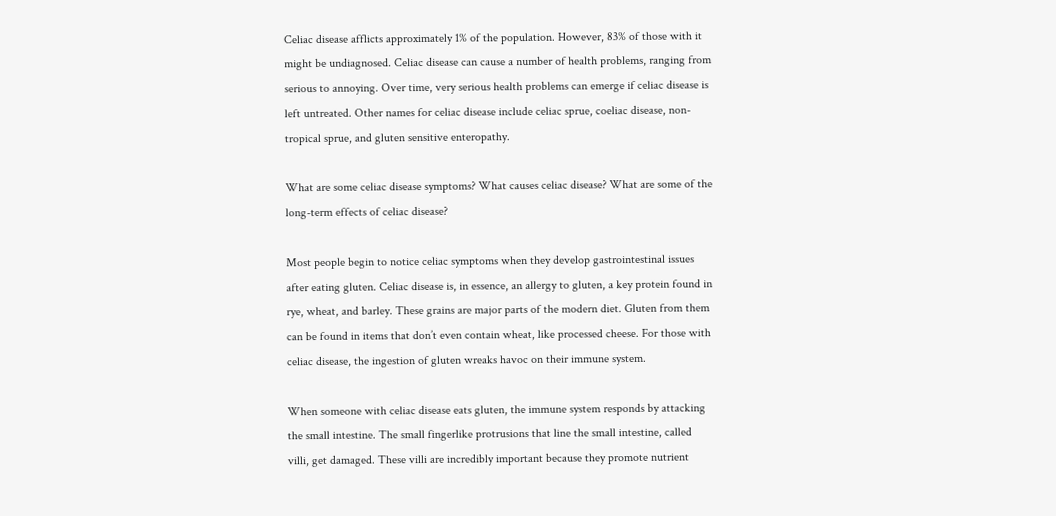Celiac disease afflicts approximately 1% of the population. However, 83% of those with it might be undiagnosed. Celiac disease can cause a number of health problems, ranging from serious to annoying. Over time, very serious health problems can emerge if celiac disease is left untreated. Other names for celiac disease include celiac sprue, coeliac disease, non-tropical sprue, and gluten sensitive enteropathy.

What are some celiac disease symptoms? What causes celiac disease? What are some of the long-term effects of celiac disease?

Most people begin to notice celiac symptoms when they develop gastrointestinal issues after eating gluten. Celiac disease is, in essence, an allergy to gluten, a key protein found in rye, wheat, and barley. These grains are major parts of the modern diet. Gluten from them can be found in items that don’t even contain wheat, like processed cheese. For those with celiac disease, the ingestion of gluten wreaks havoc on their immune system.

When someone with celiac disease eats gluten, the immune system responds by attacking the small intestine. The small fingerlike protrusions that line the small intestine, called villi, get damaged. These villi are incredibly important because they promote nutrient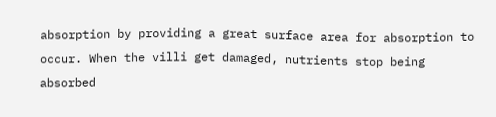absorption by providing a great surface area for absorption to occur. When the villi get damaged, nutrients stop being absorbed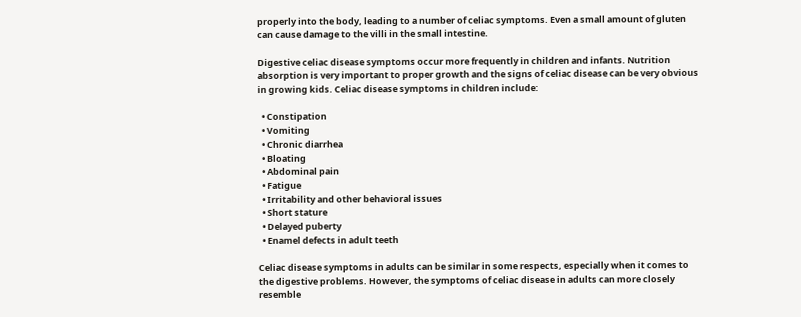properly into the body, leading to a number of celiac symptoms. Even a small amount of gluten can cause damage to the villi in the small intestine.

Digestive celiac disease symptoms occur more frequently in children and infants. Nutrition absorption is very important to proper growth and the signs of celiac disease can be very obvious in growing kids. Celiac disease symptoms in children include:

  • Constipation
  • Vomiting
  • Chronic diarrhea
  • Bloating
  • Abdominal pain
  • Fatigue
  • Irritability and other behavioral issues
  • Short stature
  • Delayed puberty
  • Enamel defects in adult teeth

Celiac disease symptoms in adults can be similar in some respects, especially when it comes to the digestive problems. However, the symptoms of celiac disease in adults can more closely resemble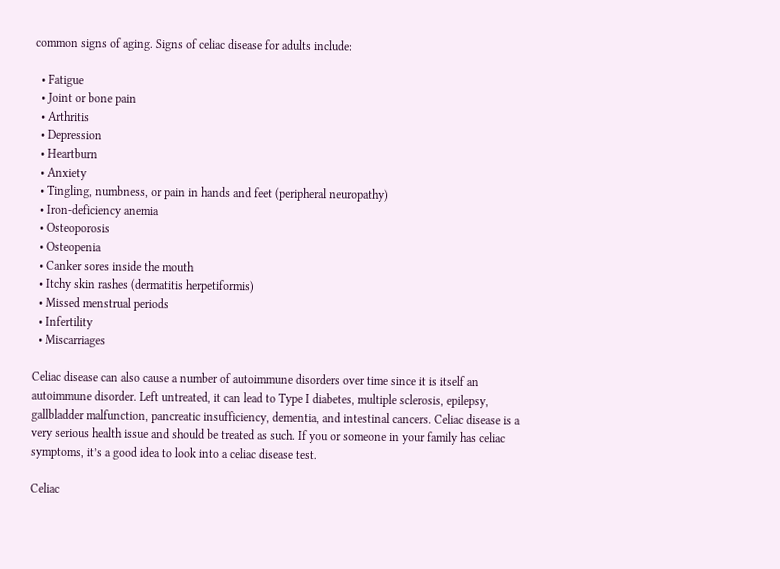common signs of aging. Signs of celiac disease for adults include:

  • Fatigue
  • Joint or bone pain
  • Arthritis
  • Depression
  • Heartburn
  • Anxiety
  • Tingling, numbness, or pain in hands and feet (peripheral neuropathy)
  • Iron-deficiency anemia
  • Osteoporosis
  • Osteopenia
  • Canker sores inside the mouth
  • Itchy skin rashes (dermatitis herpetiformis)
  • Missed menstrual periods
  • Infertility
  • Miscarriages

Celiac disease can also cause a number of autoimmune disorders over time since it is itself an autoimmune disorder. Left untreated, it can lead to Type I diabetes, multiple sclerosis, epilepsy, gallbladder malfunction, pancreatic insufficiency, dementia, and intestinal cancers. Celiac disease is a very serious health issue and should be treated as such. If you or someone in your family has celiac symptoms, it’s a good idea to look into a celiac disease test.

Celiac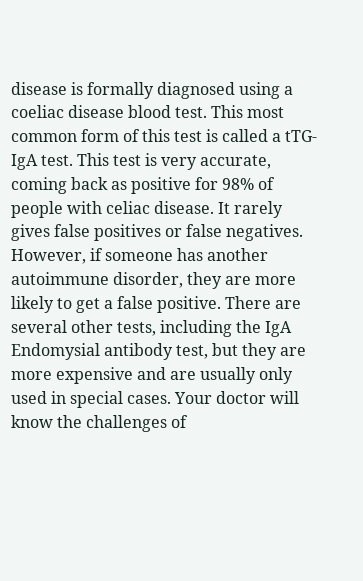disease is formally diagnosed using a coeliac disease blood test. This most common form of this test is called a tTG-IgA test. This test is very accurate, coming back as positive for 98% of people with celiac disease. It rarely gives false positives or false negatives. However, if someone has another autoimmune disorder, they are more likely to get a false positive. There are several other tests, including the IgA Endomysial antibody test, but they are more expensive and are usually only used in special cases. Your doctor will know the challenges of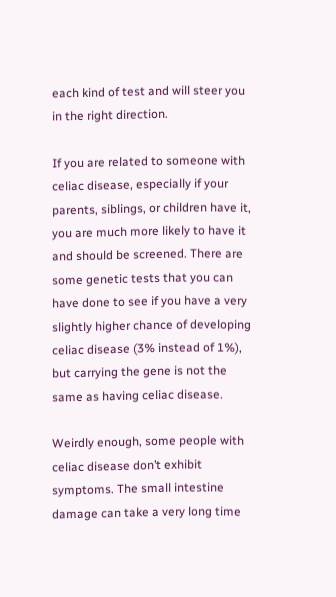each kind of test and will steer you in the right direction.

If you are related to someone with celiac disease, especially if your parents, siblings, or children have it, you are much more likely to have it and should be screened. There are some genetic tests that you can have done to see if you have a very slightly higher chance of developing celiac disease (3% instead of 1%), but carrying the gene is not the same as having celiac disease.

Weirdly enough, some people with celiac disease don’t exhibit symptoms. The small intestine damage can take a very long time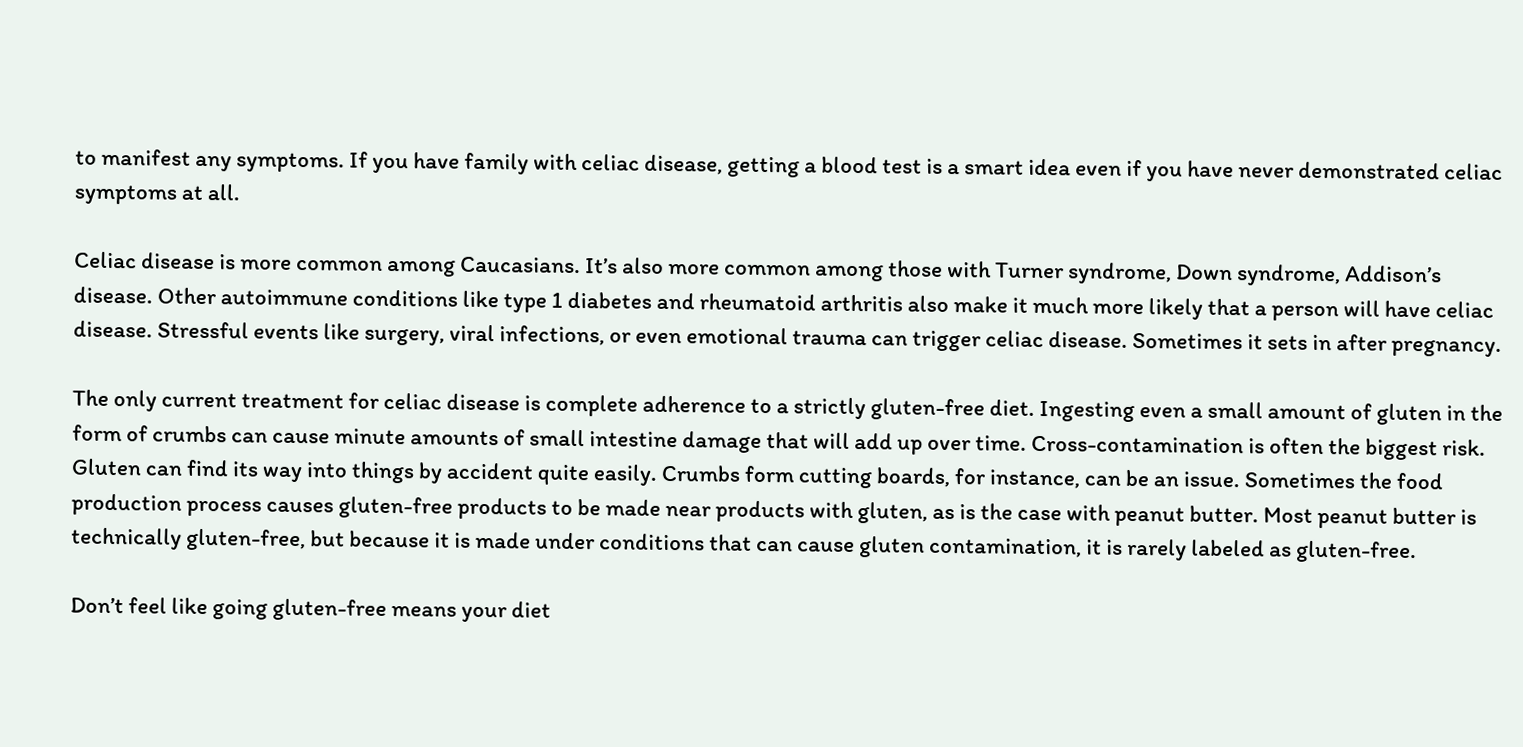to manifest any symptoms. If you have family with celiac disease, getting a blood test is a smart idea even if you have never demonstrated celiac symptoms at all.

Celiac disease is more common among Caucasians. It’s also more common among those with Turner syndrome, Down syndrome, Addison’s disease. Other autoimmune conditions like type 1 diabetes and rheumatoid arthritis also make it much more likely that a person will have celiac disease. Stressful events like surgery, viral infections, or even emotional trauma can trigger celiac disease. Sometimes it sets in after pregnancy.

The only current treatment for celiac disease is complete adherence to a strictly gluten-free diet. Ingesting even a small amount of gluten in the form of crumbs can cause minute amounts of small intestine damage that will add up over time. Cross-contamination is often the biggest risk. Gluten can find its way into things by accident quite easily. Crumbs form cutting boards, for instance, can be an issue. Sometimes the food production process causes gluten-free products to be made near products with gluten, as is the case with peanut butter. Most peanut butter is technically gluten-free, but because it is made under conditions that can cause gluten contamination, it is rarely labeled as gluten-free.

Don’t feel like going gluten-free means your diet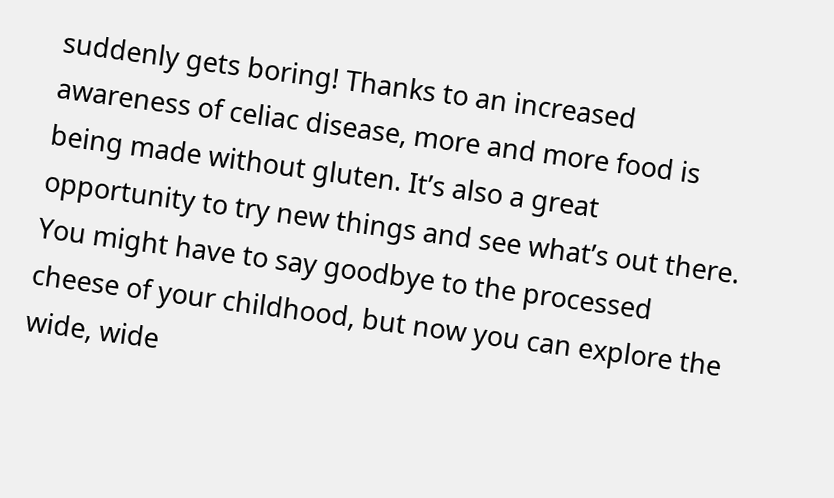suddenly gets boring! Thanks to an increased awareness of celiac disease, more and more food is being made without gluten. It’s also a great opportunity to try new things and see what’s out there. You might have to say goodbye to the processed cheese of your childhood, but now you can explore the wide, wide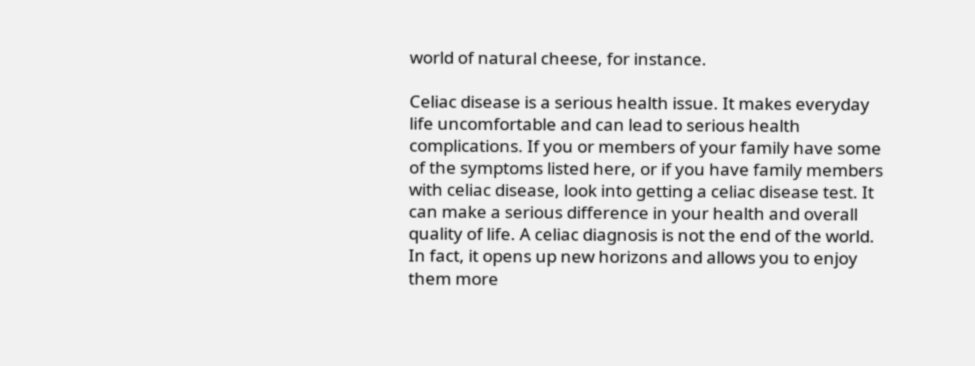world of natural cheese, for instance.

Celiac disease is a serious health issue. It makes everyday life uncomfortable and can lead to serious health complications. If you or members of your family have some of the symptoms listed here, or if you have family members with celiac disease, look into getting a celiac disease test. It can make a serious difference in your health and overall quality of life. A celiac diagnosis is not the end of the world. In fact, it opens up new horizons and allows you to enjoy them more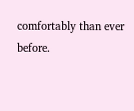comfortably than ever before.